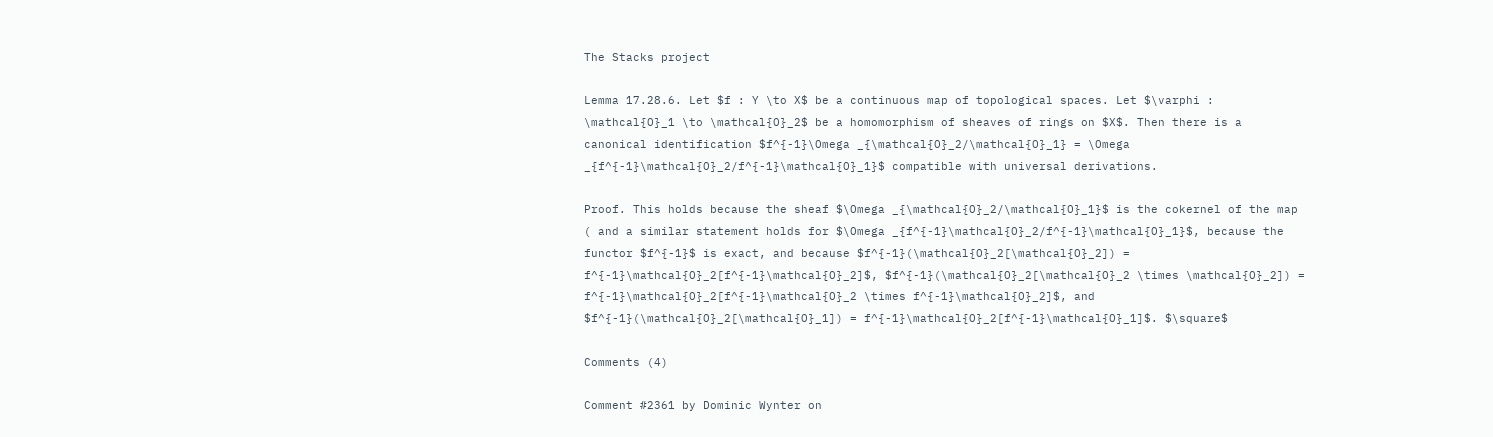The Stacks project

Lemma 17.28.6. Let $f : Y \to X$ be a continuous map of topological spaces. Let $\varphi : \mathcal{O}_1 \to \mathcal{O}_2$ be a homomorphism of sheaves of rings on $X$. Then there is a canonical identification $f^{-1}\Omega _{\mathcal{O}_2/\mathcal{O}_1} = \Omega _{f^{-1}\mathcal{O}_2/f^{-1}\mathcal{O}_1}$ compatible with universal derivations.

Proof. This holds because the sheaf $\Omega _{\mathcal{O}_2/\mathcal{O}_1}$ is the cokernel of the map ( and a similar statement holds for $\Omega _{f^{-1}\mathcal{O}_2/f^{-1}\mathcal{O}_1}$, because the functor $f^{-1}$ is exact, and because $f^{-1}(\mathcal{O}_2[\mathcal{O}_2]) = f^{-1}\mathcal{O}_2[f^{-1}\mathcal{O}_2]$, $f^{-1}(\mathcal{O}_2[\mathcal{O}_2 \times \mathcal{O}_2]) = f^{-1}\mathcal{O}_2[f^{-1}\mathcal{O}_2 \times f^{-1}\mathcal{O}_2]$, and $f^{-1}(\mathcal{O}_2[\mathcal{O}_1]) = f^{-1}\mathcal{O}_2[f^{-1}\mathcal{O}_1]$. $\square$

Comments (4)

Comment #2361 by Dominic Wynter on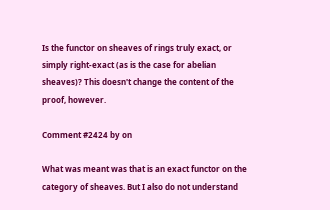Is the functor on sheaves of rings truly exact, or simply right-exact (as is the case for abelian sheaves)? This doesn't change the content of the proof, however.

Comment #2424 by on

What was meant was that is an exact functor on the category of sheaves. But I also do not understand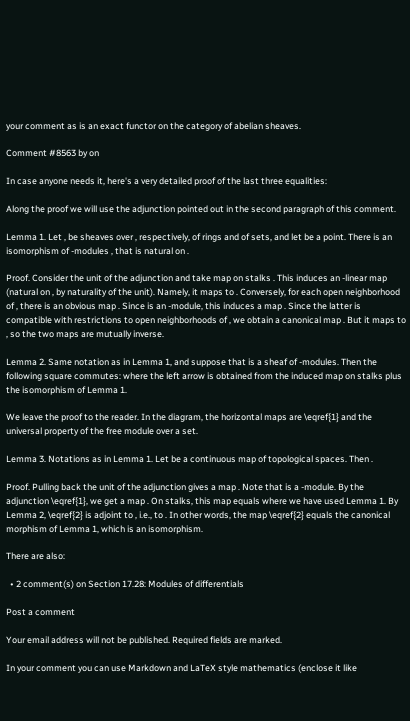your comment as is an exact functor on the category of abelian sheaves.

Comment #8563 by on

In case anyone needs it, here's a very detailed proof of the last three equalities:

Along the proof we will use the adjunction pointed out in the second paragraph of this comment.

Lemma 1. Let , be sheaves over , respectively, of rings and of sets, and let be a point. There is an isomorphism of -modules , that is natural on .

Proof. Consider the unit of the adjunction and take map on stalks . This induces an -linear map (natural on , by naturality of the unit). Namely, it maps to . Conversely, for each open neighborhood of , there is an obvious map . Since is an -module, this induces a map . Since the latter is compatible with restrictions to open neighborhoods of , we obtain a canonical map . But it maps to , so the two maps are mutually inverse.

Lemma 2. Same notation as in Lemma 1, and suppose that is a sheaf of -modules. Then the following square commutes: where the left arrow is obtained from the induced map on stalks plus the isomorphism of Lemma 1.

We leave the proof to the reader. In the diagram, the horizontal maps are \eqref{1} and the universal property of the free module over a set.

Lemma 3. Notations as in Lemma 1. Let be a continuous map of topological spaces. Then .

Proof. Pulling back the unit of the adjunction gives a map . Note that is a -module. By the adjunction \eqref{1}, we get a map . On stalks, this map equals where we have used Lemma 1. By Lemma 2, \eqref{2} is adjoint to , i.e., to . In other words, the map \eqref{2} equals the canonical morphism of Lemma 1, which is an isomorphism.

There are also:

  • 2 comment(s) on Section 17.28: Modules of differentials

Post a comment

Your email address will not be published. Required fields are marked.

In your comment you can use Markdown and LaTeX style mathematics (enclose it like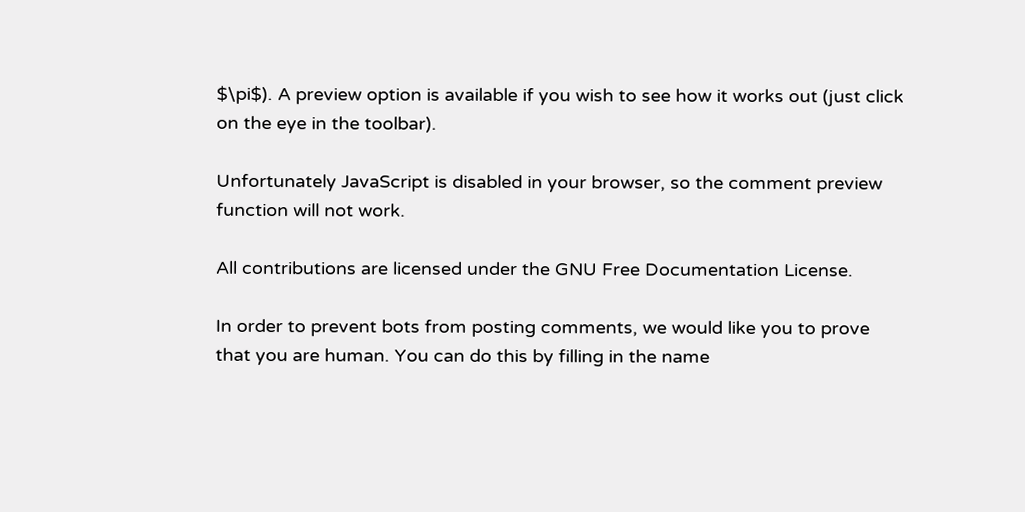$\pi$). A preview option is available if you wish to see how it works out (just click on the eye in the toolbar).

Unfortunately JavaScript is disabled in your browser, so the comment preview function will not work.

All contributions are licensed under the GNU Free Documentation License.

In order to prevent bots from posting comments, we would like you to prove that you are human. You can do this by filling in the name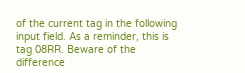of the current tag in the following input field. As a reminder, this is tag 08RR. Beware of the difference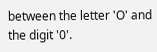between the letter 'O' and the digit '0'.